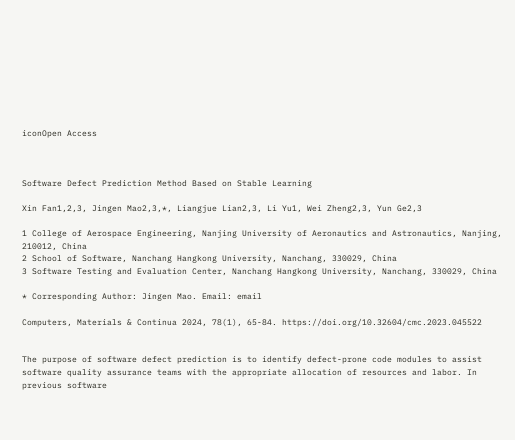iconOpen Access



Software Defect Prediction Method Based on Stable Learning

Xin Fan1,2,3, Jingen Mao2,3,*, Liangjue Lian2,3, Li Yu1, Wei Zheng2,3, Yun Ge2,3

1 College of Aerospace Engineering, Nanjing University of Aeronautics and Astronautics, Nanjing, 210012, China
2 School of Software, Nanchang Hangkong University, Nanchang, 330029, China
3 Software Testing and Evaluation Center, Nanchang Hangkong University, Nanchang, 330029, China

* Corresponding Author: Jingen Mao. Email: email

Computers, Materials & Continua 2024, 78(1), 65-84. https://doi.org/10.32604/cmc.2023.045522


The purpose of software defect prediction is to identify defect-prone code modules to assist software quality assurance teams with the appropriate allocation of resources and labor. In previous software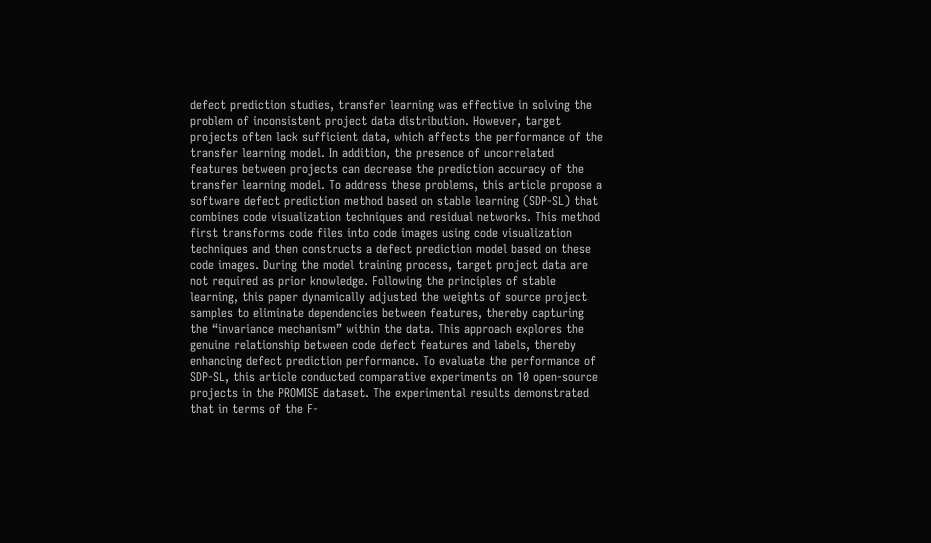defect prediction studies, transfer learning was effective in solving the problem of inconsistent project data distribution. However, target projects often lack sufficient data, which affects the performance of the transfer learning model. In addition, the presence of uncorrelated features between projects can decrease the prediction accuracy of the transfer learning model. To address these problems, this article propose a software defect prediction method based on stable learning (SDP-SL) that combines code visualization techniques and residual networks. This method first transforms code files into code images using code visualization techniques and then constructs a defect prediction model based on these code images. During the model training process, target project data are not required as prior knowledge. Following the principles of stable learning, this paper dynamically adjusted the weights of source project samples to eliminate dependencies between features, thereby capturing the “invariance mechanism” within the data. This approach explores the genuine relationship between code defect features and labels, thereby enhancing defect prediction performance. To evaluate the performance of SDP-SL, this article conducted comparative experiments on 10 open-source projects in the PROMISE dataset. The experimental results demonstrated that in terms of the F-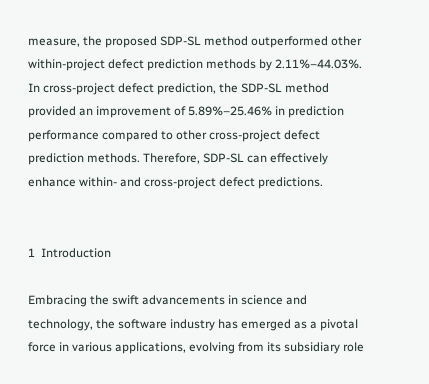measure, the proposed SDP-SL method outperformed other within-project defect prediction methods by 2.11%–44.03%. In cross-project defect prediction, the SDP-SL method provided an improvement of 5.89%–25.46% in prediction performance compared to other cross-project defect prediction methods. Therefore, SDP-SL can effectively enhance within- and cross-project defect predictions.


1  Introduction

Embracing the swift advancements in science and technology, the software industry has emerged as a pivotal force in various applications, evolving from its subsidiary role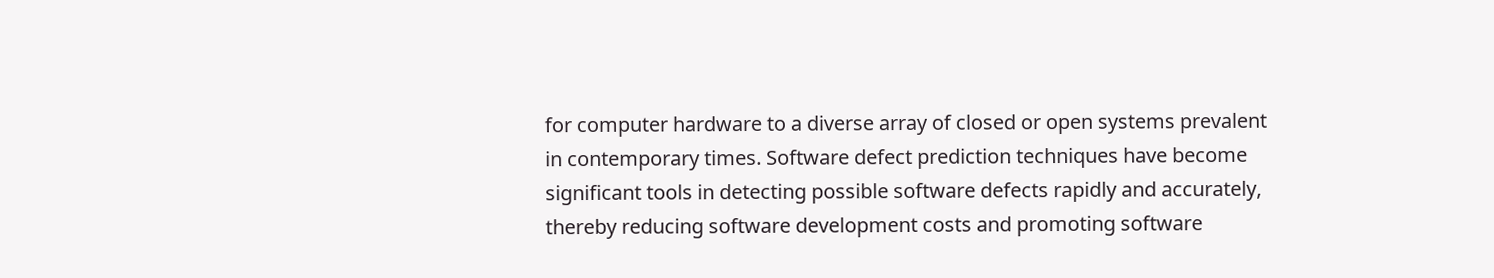for computer hardware to a diverse array of closed or open systems prevalent in contemporary times. Software defect prediction techniques have become significant tools in detecting possible software defects rapidly and accurately, thereby reducing software development costs and promoting software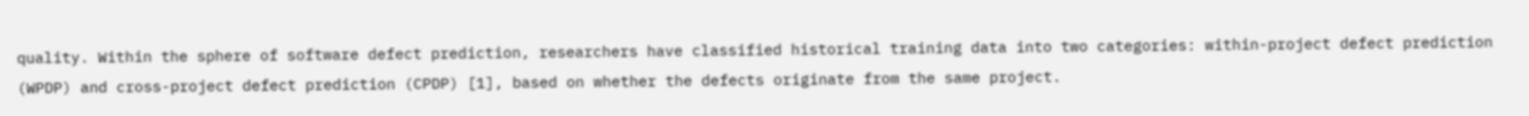quality. Within the sphere of software defect prediction, researchers have classified historical training data into two categories: within-project defect prediction (WPDP) and cross-project defect prediction (CPDP) [1], based on whether the defects originate from the same project.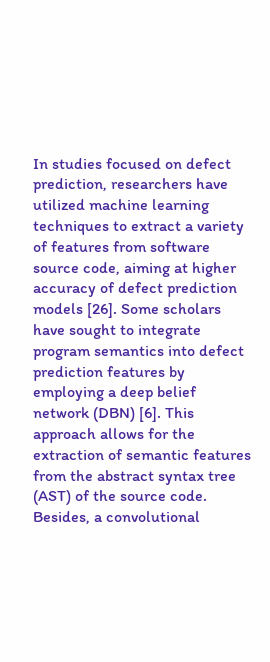In studies focused on defect prediction, researchers have utilized machine learning techniques to extract a variety of features from software source code, aiming at higher accuracy of defect prediction models [26]. Some scholars have sought to integrate program semantics into defect prediction features by employing a deep belief network (DBN) [6]. This approach allows for the extraction of semantic features from the abstract syntax tree (AST) of the source code. Besides, a convolutional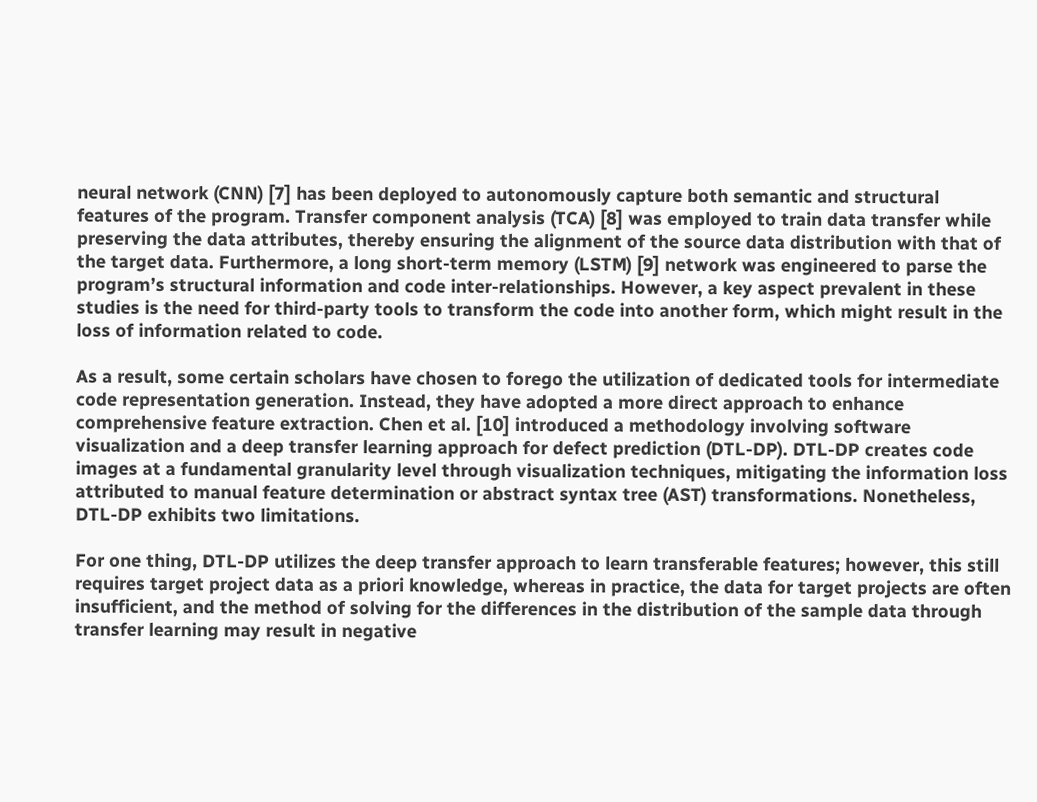neural network (CNN) [7] has been deployed to autonomously capture both semantic and structural features of the program. Transfer component analysis (TCA) [8] was employed to train data transfer while preserving the data attributes, thereby ensuring the alignment of the source data distribution with that of the target data. Furthermore, a long short-term memory (LSTM) [9] network was engineered to parse the program’s structural information and code inter-relationships. However, a key aspect prevalent in these studies is the need for third-party tools to transform the code into another form, which might result in the loss of information related to code.

As a result, some certain scholars have chosen to forego the utilization of dedicated tools for intermediate code representation generation. Instead, they have adopted a more direct approach to enhance comprehensive feature extraction. Chen et al. [10] introduced a methodology involving software visualization and a deep transfer learning approach for defect prediction (DTL-DP). DTL-DP creates code images at a fundamental granularity level through visualization techniques, mitigating the information loss attributed to manual feature determination or abstract syntax tree (AST) transformations. Nonetheless, DTL-DP exhibits two limitations.

For one thing, DTL-DP utilizes the deep transfer approach to learn transferable features; however, this still requires target project data as a priori knowledge, whereas in practice, the data for target projects are often insufficient, and the method of solving for the differences in the distribution of the sample data through transfer learning may result in negative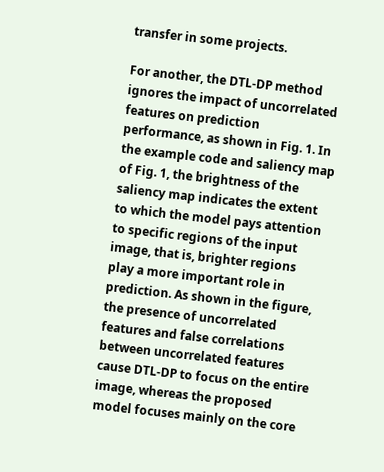transfer in some projects.

For another, the DTL-DP method ignores the impact of uncorrelated features on prediction performance, as shown in Fig. 1. In the example code and saliency map of Fig. 1, the brightness of the saliency map indicates the extent to which the model pays attention to specific regions of the input image, that is, brighter regions play a more important role in prediction. As shown in the figure, the presence of uncorrelated features and false correlations between uncorrelated features cause DTL-DP to focus on the entire image, whereas the proposed model focuses mainly on the core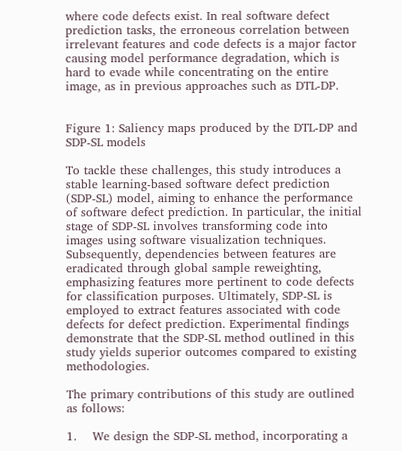where code defects exist. In real software defect prediction tasks, the erroneous correlation between irrelevant features and code defects is a major factor causing model performance degradation, which is hard to evade while concentrating on the entire image, as in previous approaches such as DTL-DP.


Figure 1: Saliency maps produced by the DTL-DP and SDP-SL models

To tackle these challenges, this study introduces a stable learning-based software defect prediction (SDP-SL) model, aiming to enhance the performance of software defect prediction. In particular, the initial stage of SDP-SL involves transforming code into images using software visualization techniques. Subsequently, dependencies between features are eradicated through global sample reweighting, emphasizing features more pertinent to code defects for classification purposes. Ultimately, SDP-SL is employed to extract features associated with code defects for defect prediction. Experimental findings demonstrate that the SDP-SL method outlined in this study yields superior outcomes compared to existing methodologies.

The primary contributions of this study are outlined as follows:

1.    We design the SDP-SL method, incorporating a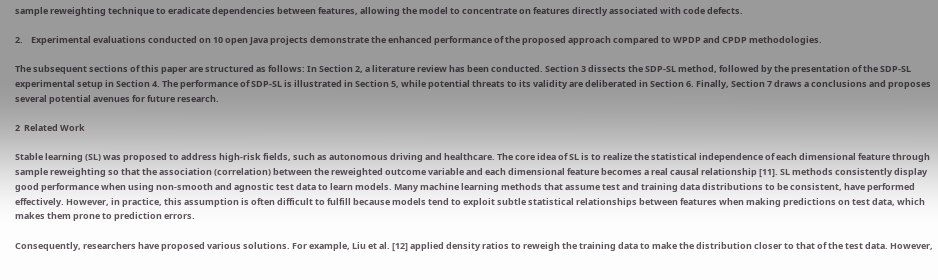sample reweighting technique to eradicate dependencies between features, allowing the model to concentrate on features directly associated with code defects.

2.    Experimental evaluations conducted on 10 open Java projects demonstrate the enhanced performance of the proposed approach compared to WPDP and CPDP methodologies.

The subsequent sections of this paper are structured as follows: In Section 2, a literature review has been conducted. Section 3 dissects the SDP-SL method, followed by the presentation of the SDP-SL experimental setup in Section 4. The performance of SDP-SL is illustrated in Section 5, while potential threats to its validity are deliberated in Section 6. Finally, Section 7 draws a conclusions and proposes several potential avenues for future research.

2  Related Work

Stable learning (SL) was proposed to address high-risk fields, such as autonomous driving and healthcare. The core idea of SL is to realize the statistical independence of each dimensional feature through sample reweighting so that the association (correlation) between the reweighted outcome variable and each dimensional feature becomes a real causal relationship [11]. SL methods consistently display good performance when using non-smooth and agnostic test data to learn models. Many machine learning methods that assume test and training data distributions to be consistent, have performed effectively. However, in practice, this assumption is often difficult to fulfill because models tend to exploit subtle statistical relationships between features when making predictions on test data, which makes them prone to prediction errors.

Consequently, researchers have proposed various solutions. For example, Liu et al. [12] applied density ratios to reweigh the training data to make the distribution closer to that of the test data. However,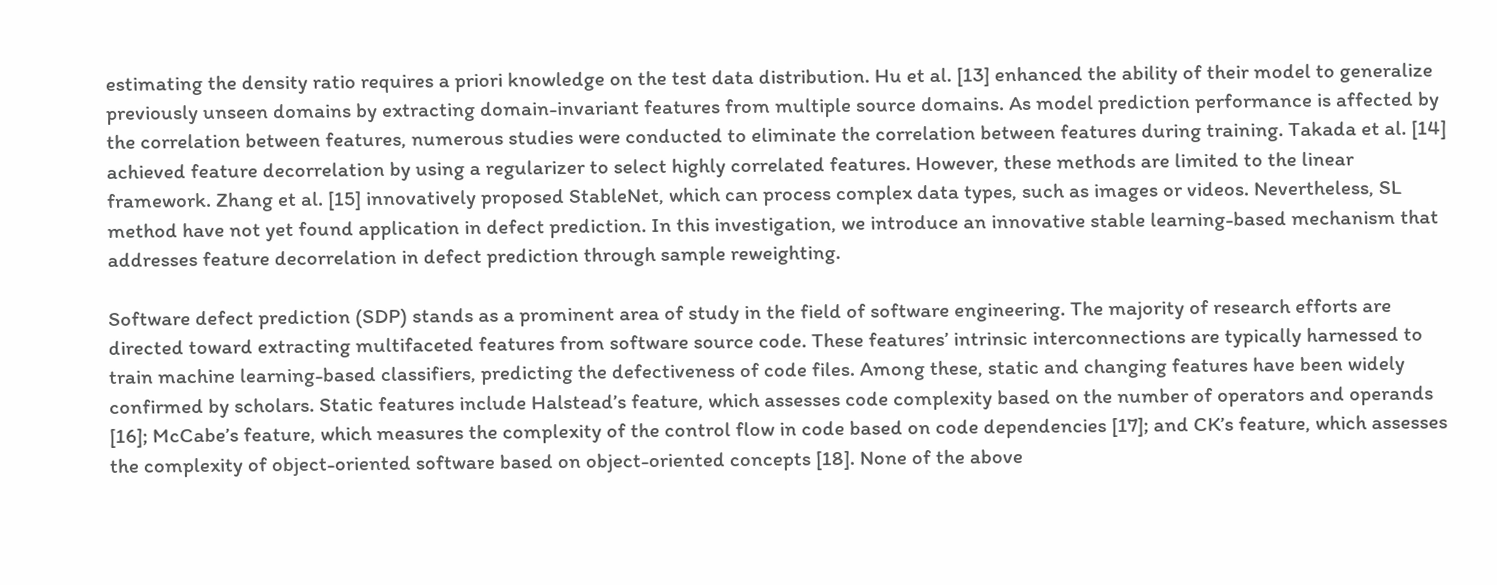estimating the density ratio requires a priori knowledge on the test data distribution. Hu et al. [13] enhanced the ability of their model to generalize previously unseen domains by extracting domain-invariant features from multiple source domains. As model prediction performance is affected by the correlation between features, numerous studies were conducted to eliminate the correlation between features during training. Takada et al. [14] achieved feature decorrelation by using a regularizer to select highly correlated features. However, these methods are limited to the linear framework. Zhang et al. [15] innovatively proposed StableNet, which can process complex data types, such as images or videos. Nevertheless, SL method have not yet found application in defect prediction. In this investigation, we introduce an innovative stable learning-based mechanism that addresses feature decorrelation in defect prediction through sample reweighting.

Software defect prediction (SDP) stands as a prominent area of study in the field of software engineering. The majority of research efforts are directed toward extracting multifaceted features from software source code. These features’ intrinsic interconnections are typically harnessed to train machine learning-based classifiers, predicting the defectiveness of code files. Among these, static and changing features have been widely confirmed by scholars. Static features include Halstead’s feature, which assesses code complexity based on the number of operators and operands [16]; McCabe’s feature, which measures the complexity of the control flow in code based on code dependencies [17]; and CK’s feature, which assesses the complexity of object-oriented software based on object-oriented concepts [18]. None of the above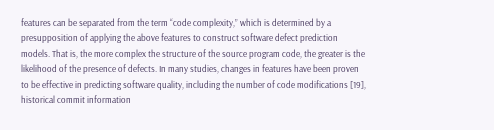features can be separated from the term “code complexity,” which is determined by a presupposition of applying the above features to construct software defect prediction models. That is, the more complex the structure of the source program code, the greater is the likelihood of the presence of defects. In many studies, changes in features have been proven to be effective in predicting software quality, including the number of code modifications [19], historical commit information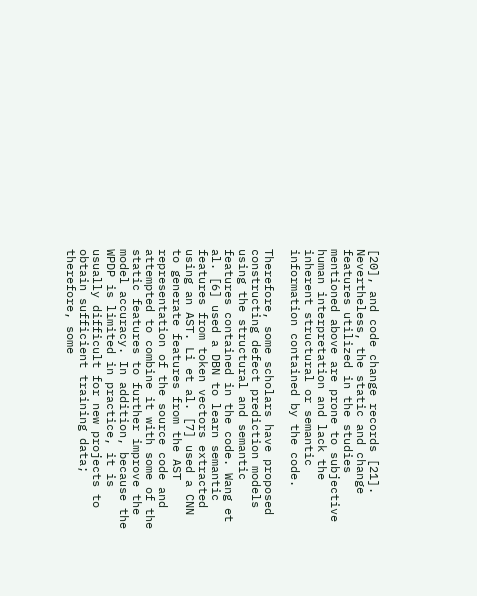[20], and code change records [21]. Nevertheless, the static and change features utilized in the studies mentioned above are prone to subjective human interpretation and lack the inherent structural or semantic information contained by the code.

Therefore, some scholars have proposed constructing defect prediction models using the structural and semantic features contained in the code. Wang et al. [6] used a DBN to learn semantic features from token vectors extracted using an AST. Li et al. [7] used a CNN to generate features from the AST representation of the source code and attempted to combine it with some of the static features to further improve the model accuracy. In addition, because the WPDP is limited in practice, it is usually difficult for new projects to obtain sufficient training data; therefore, some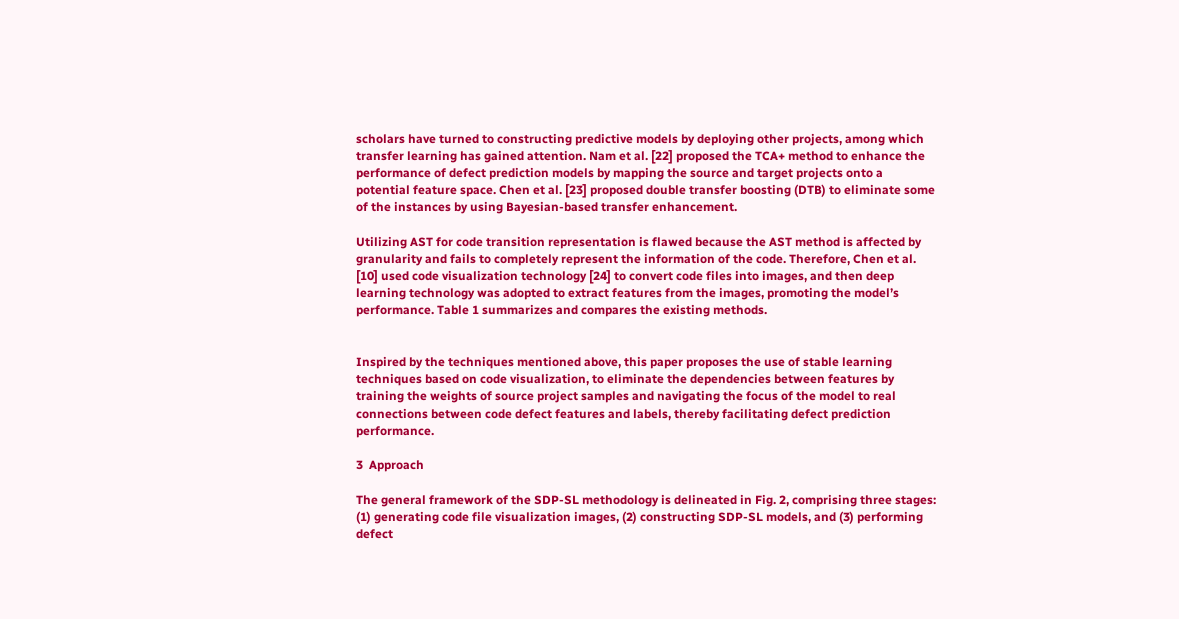scholars have turned to constructing predictive models by deploying other projects, among which transfer learning has gained attention. Nam et al. [22] proposed the TCA+ method to enhance the performance of defect prediction models by mapping the source and target projects onto a potential feature space. Chen et al. [23] proposed double transfer boosting (DTB) to eliminate some of the instances by using Bayesian-based transfer enhancement.

Utilizing AST for code transition representation is flawed because the AST method is affected by granularity and fails to completely represent the information of the code. Therefore, Chen et al. [10] used code visualization technology [24] to convert code files into images, and then deep learning technology was adopted to extract features from the images, promoting the model’s performance. Table 1 summarizes and compares the existing methods.


Inspired by the techniques mentioned above, this paper proposes the use of stable learning techniques based on code visualization, to eliminate the dependencies between features by training the weights of source project samples and navigating the focus of the model to real connections between code defect features and labels, thereby facilitating defect prediction performance.

3  Approach

The general framework of the SDP-SL methodology is delineated in Fig. 2, comprising three stages: (1) generating code file visualization images, (2) constructing SDP-SL models, and (3) performing defect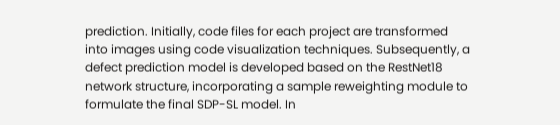prediction. Initially, code files for each project are transformed into images using code visualization techniques. Subsequently, a defect prediction model is developed based on the RestNet18 network structure, incorporating a sample reweighting module to formulate the final SDP-SL model. In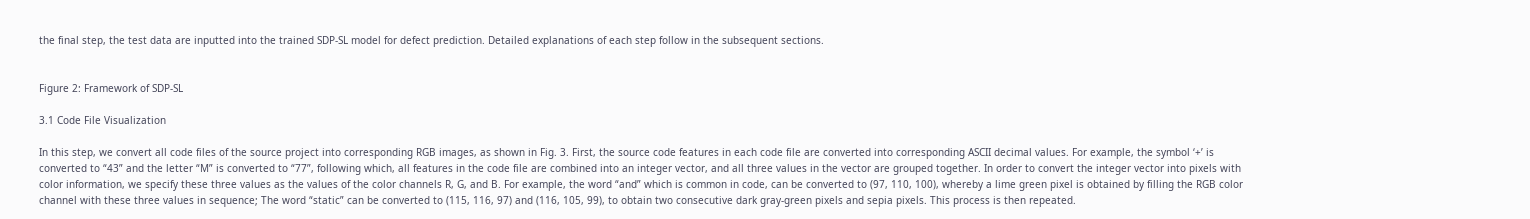the final step, the test data are inputted into the trained SDP-SL model for defect prediction. Detailed explanations of each step follow in the subsequent sections.


Figure 2: Framework of SDP-SL

3.1 Code File Visualization

In this step, we convert all code files of the source project into corresponding RGB images, as shown in Fig. 3. First, the source code features in each code file are converted into corresponding ASCII decimal values. For example, the symbol ‘+’ is converted to “43” and the letter “M” is converted to “77”, following which, all features in the code file are combined into an integer vector, and all three values in the vector are grouped together. In order to convert the integer vector into pixels with color information, we specify these three values as the values of the color channels R, G, and B. For example, the word “and” which is common in code, can be converted to (97, 110, 100), whereby a lime green pixel is obtained by filling the RGB color channel with these three values in sequence; The word “static” can be converted to (115, 116, 97) and (116, 105, 99), to obtain two consecutive dark gray-green pixels and sepia pixels. This process is then repeated.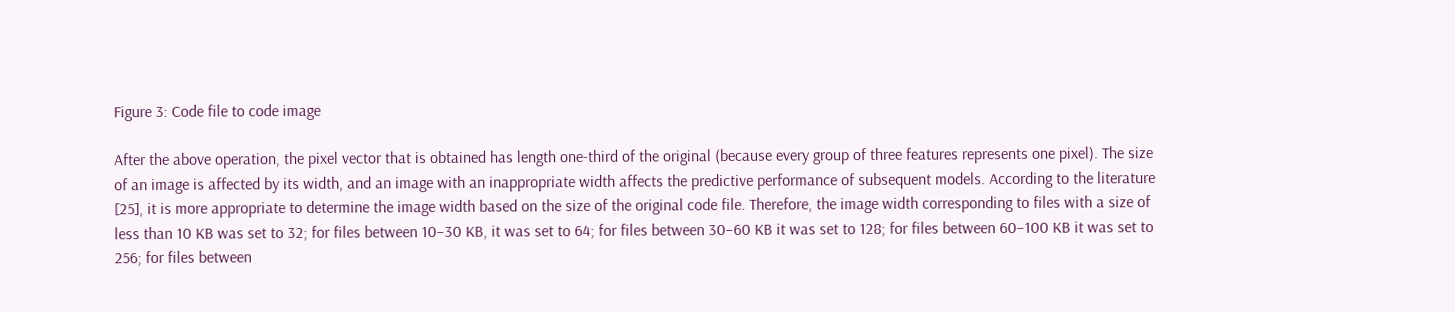Figure 3: Code file to code image

After the above operation, the pixel vector that is obtained has length one-third of the original (because every group of three features represents one pixel). The size of an image is affected by its width, and an image with an inappropriate width affects the predictive performance of subsequent models. According to the literature [25], it is more appropriate to determine the image width based on the size of the original code file. Therefore, the image width corresponding to files with a size of less than 10 KB was set to 32; for files between 10–30 KB, it was set to 64; for files between 30–60 KB it was set to 128; for files between 60–100 KB it was set to 256; for files between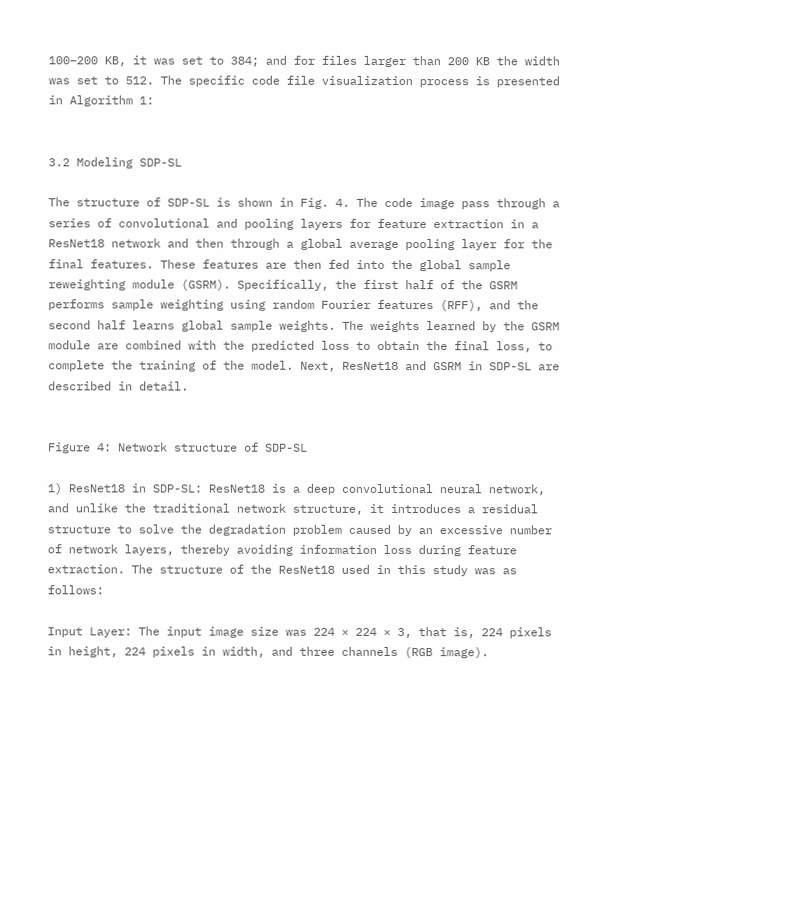100–200 KB, it was set to 384; and for files larger than 200 KB the width was set to 512. The specific code file visualization process is presented in Algorithm 1:


3.2 Modeling SDP-SL

The structure of SDP-SL is shown in Fig. 4. The code image pass through a series of convolutional and pooling layers for feature extraction in a ResNet18 network and then through a global average pooling layer for the final features. These features are then fed into the global sample reweighting module (GSRM). Specifically, the first half of the GSRM performs sample weighting using random Fourier features (RFF), and the second half learns global sample weights. The weights learned by the GSRM module are combined with the predicted loss to obtain the final loss, to complete the training of the model. Next, ResNet18 and GSRM in SDP-SL are described in detail.


Figure 4: Network structure of SDP-SL

1) ResNet18 in SDP-SL: ResNet18 is a deep convolutional neural network, and unlike the traditional network structure, it introduces a residual structure to solve the degradation problem caused by an excessive number of network layers, thereby avoiding information loss during feature extraction. The structure of the ResNet18 used in this study was as follows:

Input Layer: The input image size was 224 × 224 × 3, that is, 224 pixels in height, 224 pixels in width, and three channels (RGB image).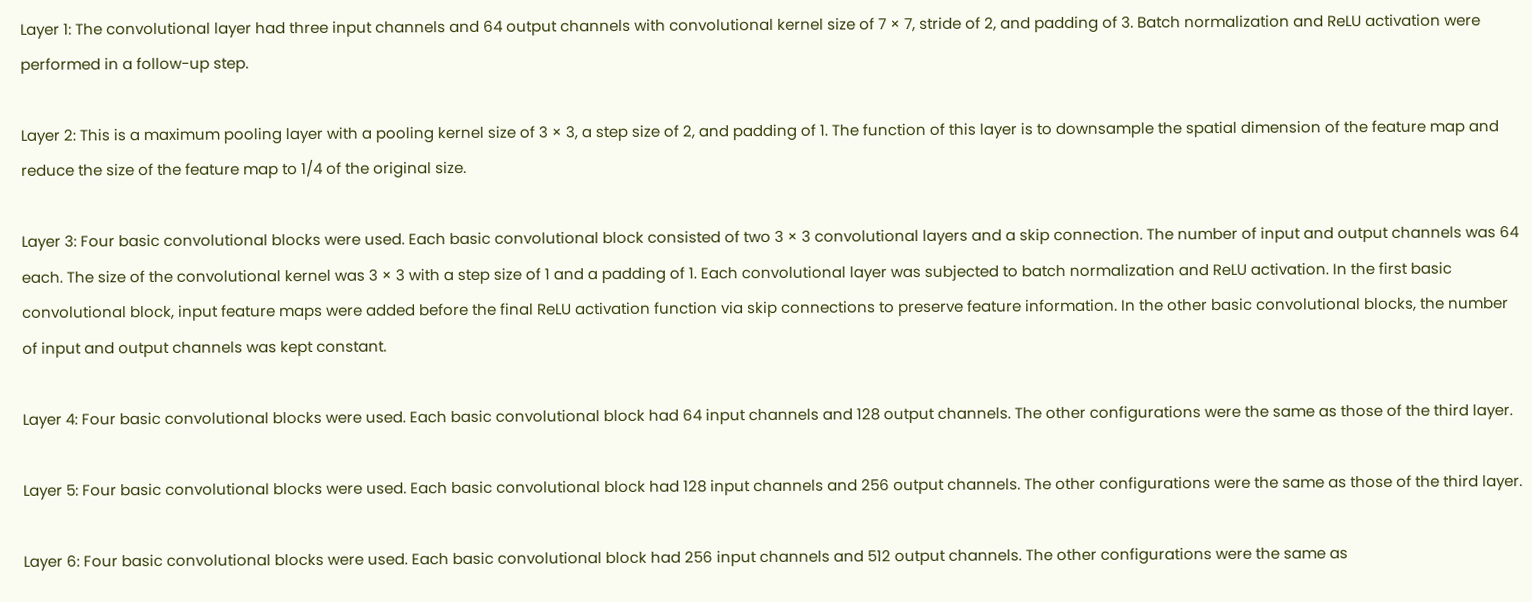Layer 1: The convolutional layer had three input channels and 64 output channels with convolutional kernel size of 7 × 7, stride of 2, and padding of 3. Batch normalization and ReLU activation were performed in a follow-up step.

Layer 2: This is a maximum pooling layer with a pooling kernel size of 3 × 3, a step size of 2, and padding of 1. The function of this layer is to downsample the spatial dimension of the feature map and reduce the size of the feature map to 1/4 of the original size.

Layer 3: Four basic convolutional blocks were used. Each basic convolutional block consisted of two 3 × 3 convolutional layers and a skip connection. The number of input and output channels was 64 each. The size of the convolutional kernel was 3 × 3 with a step size of 1 and a padding of 1. Each convolutional layer was subjected to batch normalization and ReLU activation. In the first basic convolutional block, input feature maps were added before the final ReLU activation function via skip connections to preserve feature information. In the other basic convolutional blocks, the number of input and output channels was kept constant.

Layer 4: Four basic convolutional blocks were used. Each basic convolutional block had 64 input channels and 128 output channels. The other configurations were the same as those of the third layer.

Layer 5: Four basic convolutional blocks were used. Each basic convolutional block had 128 input channels and 256 output channels. The other configurations were the same as those of the third layer.

Layer 6: Four basic convolutional blocks were used. Each basic convolutional block had 256 input channels and 512 output channels. The other configurations were the same as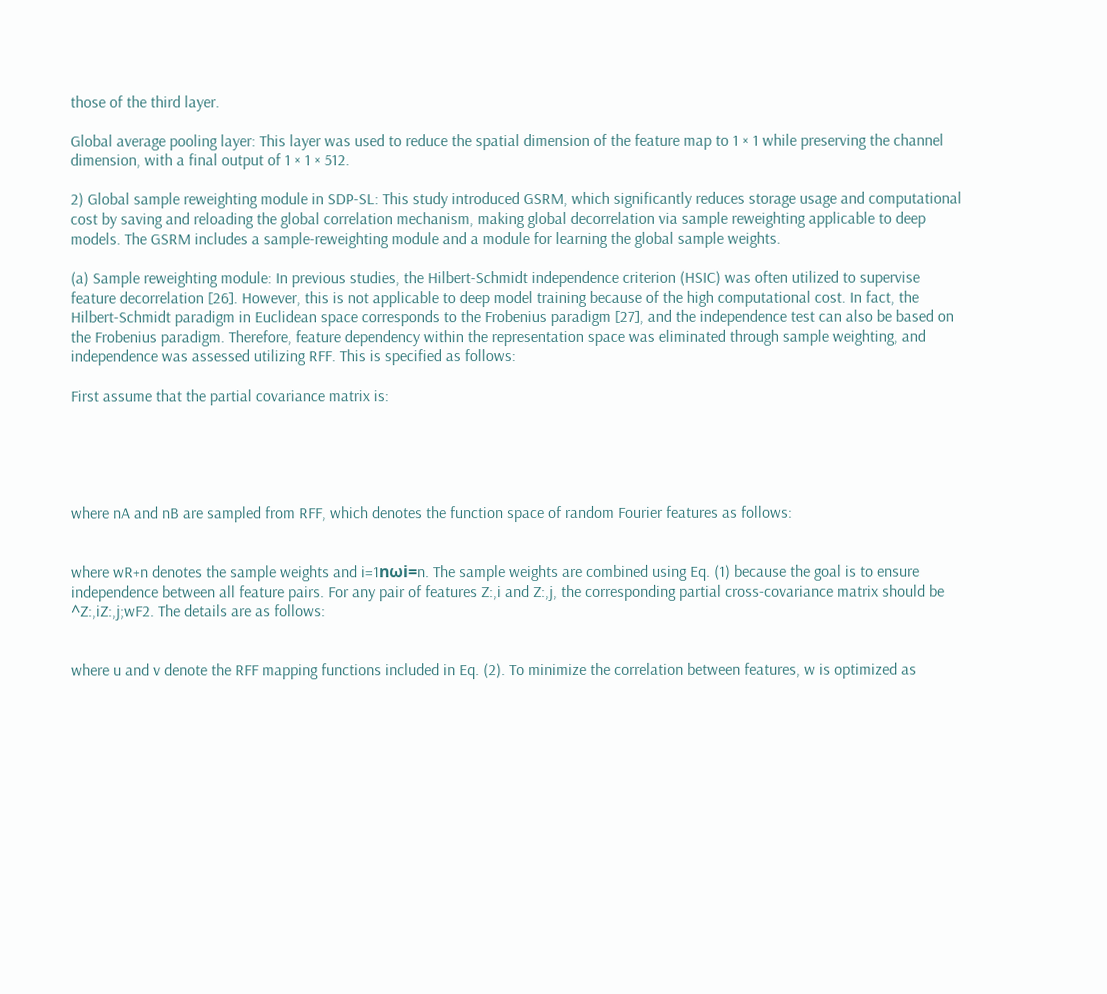those of the third layer.

Global average pooling layer: This layer was used to reduce the spatial dimension of the feature map to 1 × 1 while preserving the channel dimension, with a final output of 1 × 1 × 512.

2) Global sample reweighting module in SDP-SL: This study introduced GSRM, which significantly reduces storage usage and computational cost by saving and reloading the global correlation mechanism, making global decorrelation via sample reweighting applicable to deep models. The GSRM includes a sample-reweighting module and a module for learning the global sample weights.

(a) Sample reweighting module: In previous studies, the Hilbert-Schmidt independence criterion (HSIC) was often utilized to supervise feature decorrelation [26]. However, this is not applicable to deep model training because of the high computational cost. In fact, the Hilbert-Schmidt paradigm in Euclidean space corresponds to the Frobenius paradigm [27], and the independence test can also be based on the Frobenius paradigm. Therefore, feature dependency within the representation space was eliminated through sample weighting, and independence was assessed utilizing RFF. This is specified as follows:

First assume that the partial covariance matrix is:





where nA and nB are sampled from RFF, which denotes the function space of random Fourier features as follows:


where wR+n denotes the sample weights and i=1nωi=n. The sample weights are combined using Eq. (1) because the goal is to ensure independence between all feature pairs. For any pair of features Z:,i and Z:,j, the corresponding partial cross-covariance matrix should be ^Z:,iZ:,j;wF2. The details are as follows:


where u and v denote the RFF mapping functions included in Eq. (2). To minimize the correlation between features, w is optimized as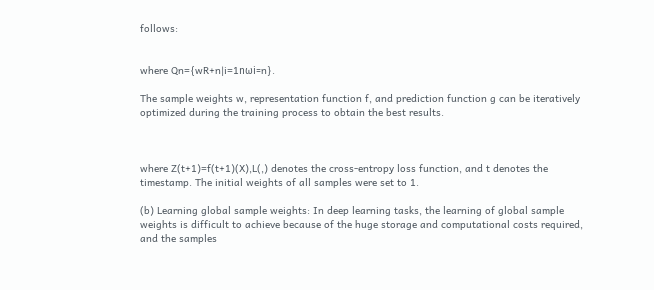follows:


where Qn={wR+n|i=1nωi=n}.

The sample weights w, representation function f, and prediction function g can be iteratively optimized during the training process to obtain the best results.



where Z(t+1)=f(t+1)(X),L(,) denotes the cross-entropy loss function, and t denotes the timestamp. The initial weights of all samples were set to 1.

(b) Learning global sample weights: In deep learning tasks, the learning of global sample weights is difficult to achieve because of the huge storage and computational costs required, and the samples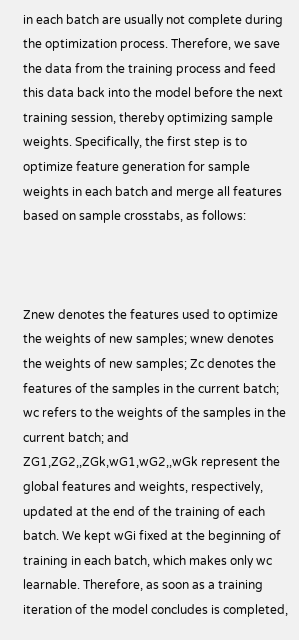in each batch are usually not complete during the optimization process. Therefore, we save the data from the training process and feed this data back into the model before the next training session, thereby optimizing sample weights. Specifically, the first step is to optimize feature generation for sample weights in each batch and merge all features based on sample crosstabs, as follows:



Znew denotes the features used to optimize the weights of new samples; wnew denotes the weights of new samples; Zc denotes the features of the samples in the current batch; wc refers to the weights of the samples in the current batch; and ZG1,ZG2,,ZGk,wG1,wG2,,wGk represent the global features and weights, respectively, updated at the end of the training of each batch. We kept wGi fixed at the beginning of training in each batch, which makes only wc learnable. Therefore, as soon as a training iteration of the model concludes is completed,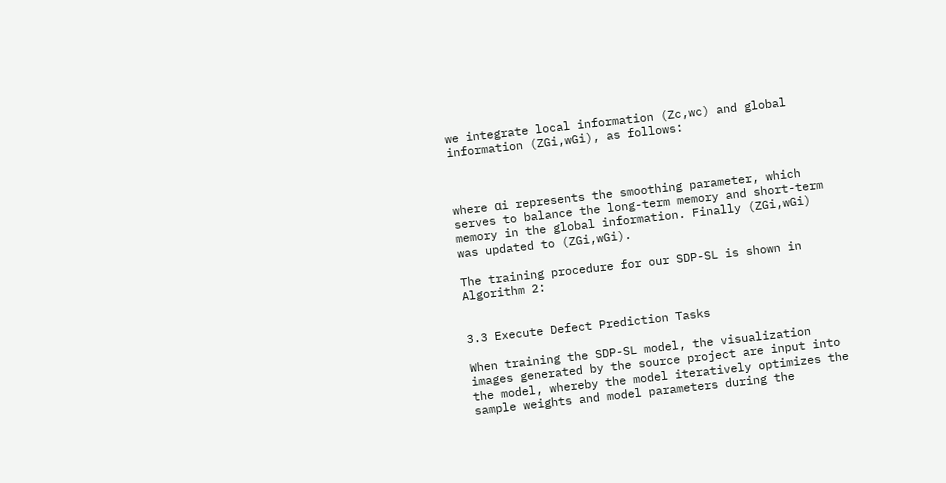we integrate local information (Zc,wc) and global information (ZGi,wGi), as follows:



where αi represents the smoothing parameter, which serves to balance the long-term memory and short-term memory in the global information. Finally (ZGi,wGi) was updated to (ZGi,wGi).

The training procedure for our SDP-SL is shown in Algorithm 2:


3.3 Execute Defect Prediction Tasks

When training the SDP-SL model, the visualization images generated by the source project are input into the model, whereby the model iteratively optimizes the sample weights and model parameters during the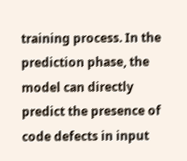training process. In the prediction phase, the model can directly predict the presence of code defects in input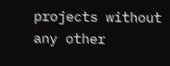projects without any other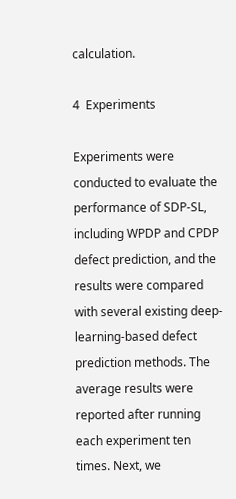calculation.

4  Experiments

Experiments were conducted to evaluate the performance of SDP-SL, including WPDP and CPDP defect prediction, and the results were compared with several existing deep-learning-based defect prediction methods. The average results were reported after running each experiment ten times. Next, we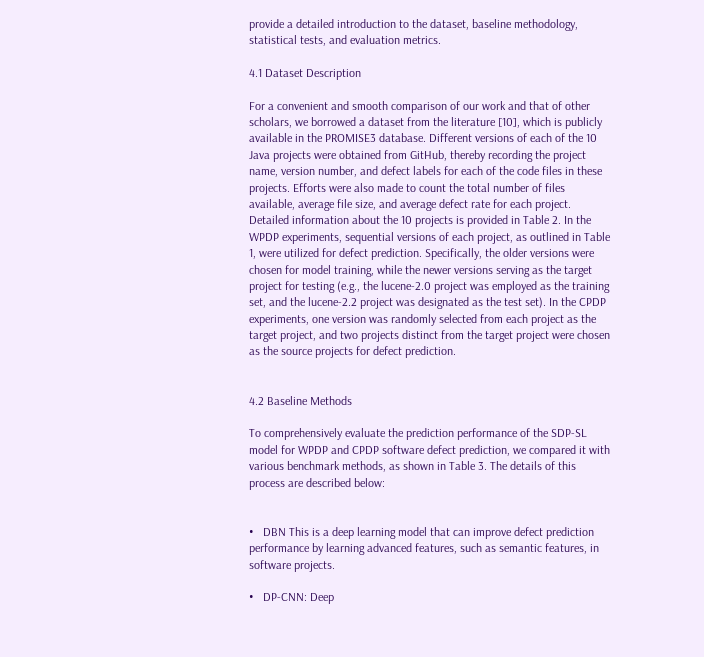provide a detailed introduction to the dataset, baseline methodology, statistical tests, and evaluation metrics.

4.1 Dataset Description

For a convenient and smooth comparison of our work and that of other scholars, we borrowed a dataset from the literature [10], which is publicly available in the PROMISE3 database. Different versions of each of the 10 Java projects were obtained from GitHub, thereby recording the project name, version number, and defect labels for each of the code files in these projects. Efforts were also made to count the total number of files available, average file size, and average defect rate for each project. Detailed information about the 10 projects is provided in Table 2. In the WPDP experiments, sequential versions of each project, as outlined in Table 1, were utilized for defect prediction. Specifically, the older versions were chosen for model training, while the newer versions serving as the target project for testing (e.g., the lucene-2.0 project was employed as the training set, and the lucene-2.2 project was designated as the test set). In the CPDP experiments, one version was randomly selected from each project as the target project, and two projects distinct from the target project were chosen as the source projects for defect prediction.


4.2 Baseline Methods

To comprehensively evaluate the prediction performance of the SDP-SL model for WPDP and CPDP software defect prediction, we compared it with various benchmark methods, as shown in Table 3. The details of this process are described below:


•   DBN This is a deep learning model that can improve defect prediction performance by learning advanced features, such as semantic features, in software projects.

•   DP-CNN: Deep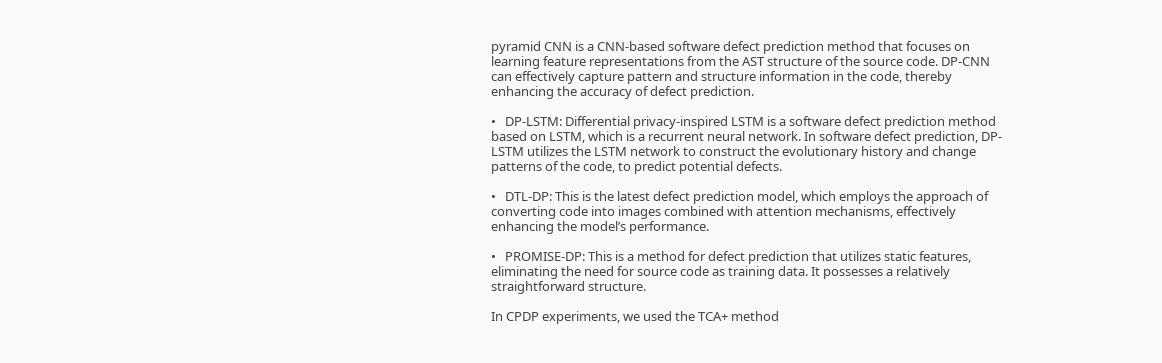pyramid CNN is a CNN-based software defect prediction method that focuses on learning feature representations from the AST structure of the source code. DP-CNN can effectively capture pattern and structure information in the code, thereby enhancing the accuracy of defect prediction.

•   DP-LSTM: Differential privacy-inspired LSTM is a software defect prediction method based on LSTM, which is a recurrent neural network. In software defect prediction, DP-LSTM utilizes the LSTM network to construct the evolutionary history and change patterns of the code, to predict potential defects.

•   DTL-DP: This is the latest defect prediction model, which employs the approach of converting code into images combined with attention mechanisms, effectively enhancing the model’s performance.

•   PROMISE-DP: This is a method for defect prediction that utilizes static features, eliminating the need for source code as training data. It possesses a relatively straightforward structure.

In CPDP experiments, we used the TCA+ method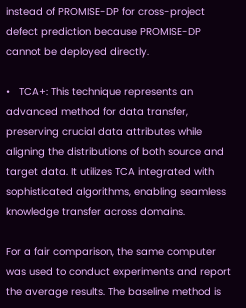instead of PROMISE-DP for cross-project defect prediction because PROMISE-DP cannot be deployed directly.

•   TCA+: This technique represents an advanced method for data transfer, preserving crucial data attributes while aligning the distributions of both source and target data. It utilizes TCA integrated with sophisticated algorithms, enabling seamless knowledge transfer across domains.

For a fair comparison, the same computer was used to conduct experiments and report the average results. The baseline method is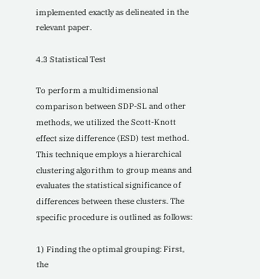implemented exactly as delineated in the relevant paper.

4.3 Statistical Test

To perform a multidimensional comparison between SDP-SL and other methods, we utilized the Scott-Knott effect size difference (ESD) test method. This technique employs a hierarchical clustering algorithm to group means and evaluates the statistical significance of differences between these clusters. The specific procedure is outlined as follows:

1) Finding the optimal grouping: First, the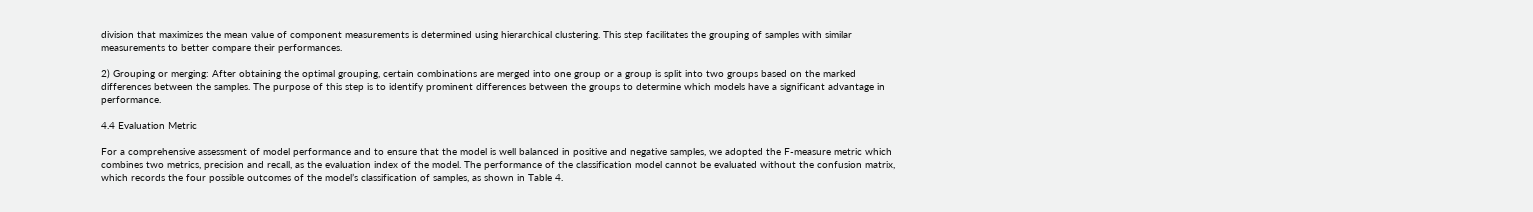division that maximizes the mean value of component measurements is determined using hierarchical clustering. This step facilitates the grouping of samples with similar measurements to better compare their performances.

2) Grouping or merging: After obtaining the optimal grouping, certain combinations are merged into one group or a group is split into two groups based on the marked differences between the samples. The purpose of this step is to identify prominent differences between the groups to determine which models have a significant advantage in performance.

4.4 Evaluation Metric

For a comprehensive assessment of model performance and to ensure that the model is well balanced in positive and negative samples, we adopted the F-measure metric which combines two metrics, precision and recall, as the evaluation index of the model. The performance of the classification model cannot be evaluated without the confusion matrix, which records the four possible outcomes of the model’s classification of samples, as shown in Table 4.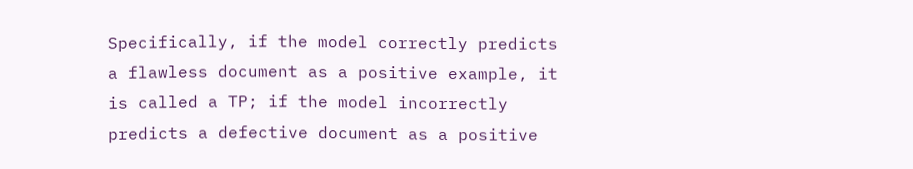Specifically, if the model correctly predicts a flawless document as a positive example, it is called a TP; if the model incorrectly predicts a defective document as a positive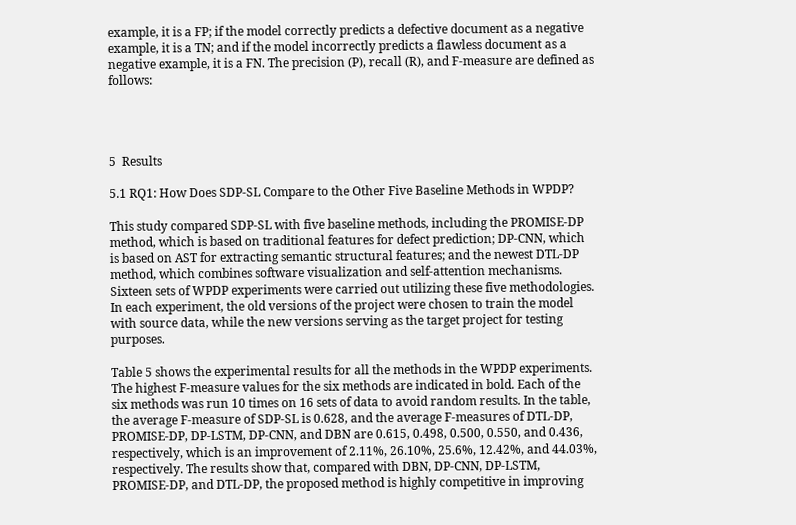example, it is a FP; if the model correctly predicts a defective document as a negative example, it is a TN; and if the model incorrectly predicts a flawless document as a negative example, it is a FN. The precision (P), recall (R), and F-measure are defined as follows:




5  Results

5.1 RQ1: How Does SDP-SL Compare to the Other Five Baseline Methods in WPDP?

This study compared SDP-SL with five baseline methods, including the PROMISE-DP method, which is based on traditional features for defect prediction; DP-CNN, which is based on AST for extracting semantic structural features; and the newest DTL-DP method, which combines software visualization and self-attention mechanisms. Sixteen sets of WPDP experiments were carried out utilizing these five methodologies. In each experiment, the old versions of the project were chosen to train the model with source data, while the new versions serving as the target project for testing purposes.

Table 5 shows the experimental results for all the methods in the WPDP experiments. The highest F-measure values for the six methods are indicated in bold. Each of the six methods was run 10 times on 16 sets of data to avoid random results. In the table, the average F-measure of SDP-SL is 0.628, and the average F-measures of DTL-DP, PROMISE-DP, DP-LSTM, DP-CNN, and DBN are 0.615, 0.498, 0.500, 0.550, and 0.436, respectively, which is an improvement of 2.11%, 26.10%, 25.6%, 12.42%, and 44.03%, respectively. The results show that, compared with DBN, DP-CNN, DP-LSTM, PROMISE-DP, and DTL-DP, the proposed method is highly competitive in improving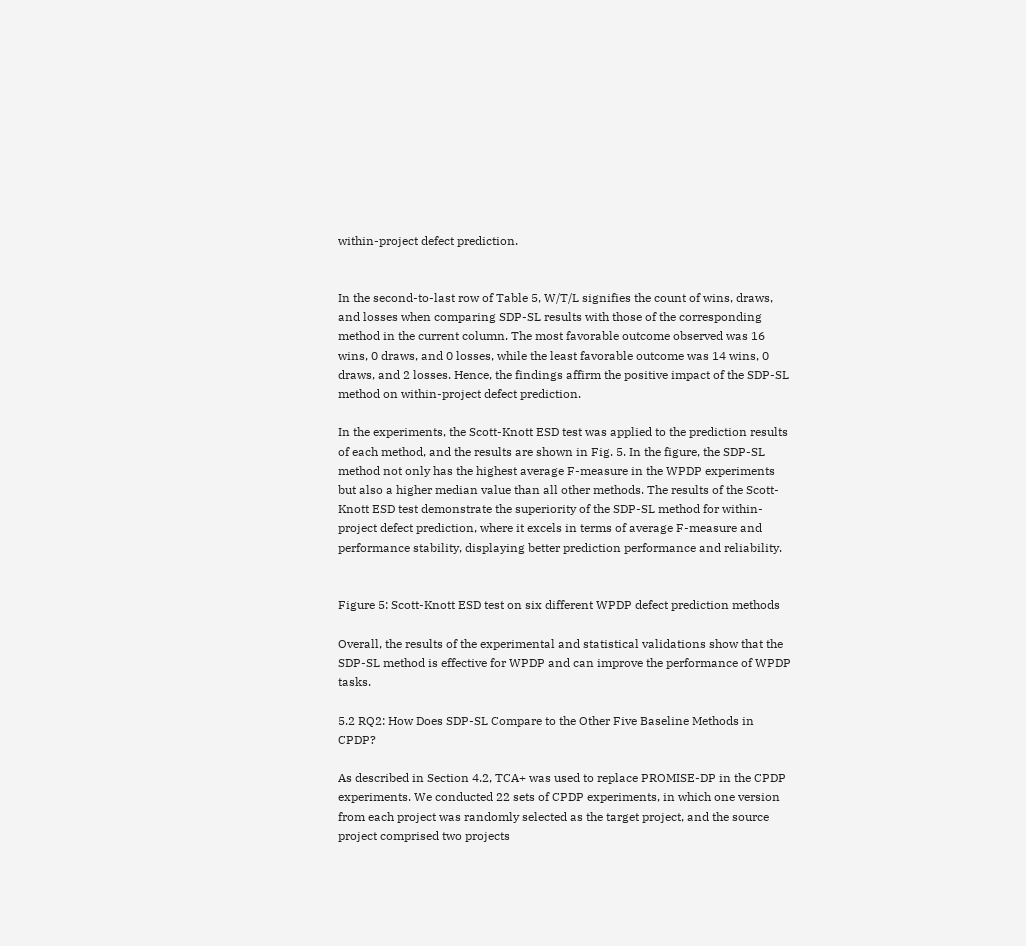within-project defect prediction.


In the second-to-last row of Table 5, W/T/L signifies the count of wins, draws, and losses when comparing SDP-SL results with those of the corresponding method in the current column. The most favorable outcome observed was 16 wins, 0 draws, and 0 losses, while the least favorable outcome was 14 wins, 0 draws, and 2 losses. Hence, the findings affirm the positive impact of the SDP-SL method on within-project defect prediction.

In the experiments, the Scott-Knott ESD test was applied to the prediction results of each method, and the results are shown in Fig. 5. In the figure, the SDP-SL method not only has the highest average F-measure in the WPDP experiments but also a higher median value than all other methods. The results of the Scott-Knott ESD test demonstrate the superiority of the SDP-SL method for within-project defect prediction, where it excels in terms of average F-measure and performance stability, displaying better prediction performance and reliability.


Figure 5: Scott-Knott ESD test on six different WPDP defect prediction methods

Overall, the results of the experimental and statistical validations show that the SDP-SL method is effective for WPDP and can improve the performance of WPDP tasks.

5.2 RQ2: How Does SDP-SL Compare to the Other Five Baseline Methods in CPDP?

As described in Section 4.2, TCA+ was used to replace PROMISE-DP in the CPDP experiments. We conducted 22 sets of CPDP experiments, in which one version from each project was randomly selected as the target project, and the source project comprised two projects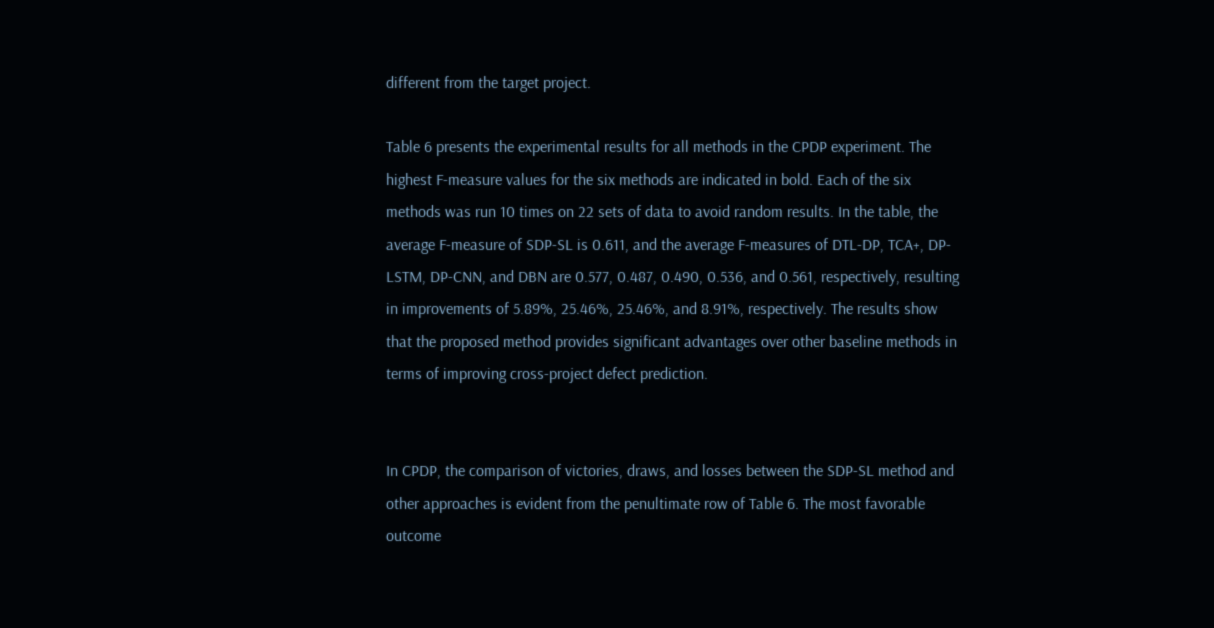different from the target project.

Table 6 presents the experimental results for all methods in the CPDP experiment. The highest F-measure values for the six methods are indicated in bold. Each of the six methods was run 10 times on 22 sets of data to avoid random results. In the table, the average F-measure of SDP-SL is 0.611, and the average F-measures of DTL-DP, TCA+, DP-LSTM, DP-CNN, and DBN are 0.577, 0.487, 0.490, 0.536, and 0.561, respectively, resulting in improvements of 5.89%, 25.46%, 25.46%, and 8.91%, respectively. The results show that the proposed method provides significant advantages over other baseline methods in terms of improving cross-project defect prediction.


In CPDP, the comparison of victories, draws, and losses between the SDP-SL method and other approaches is evident from the penultimate row of Table 6. The most favorable outcome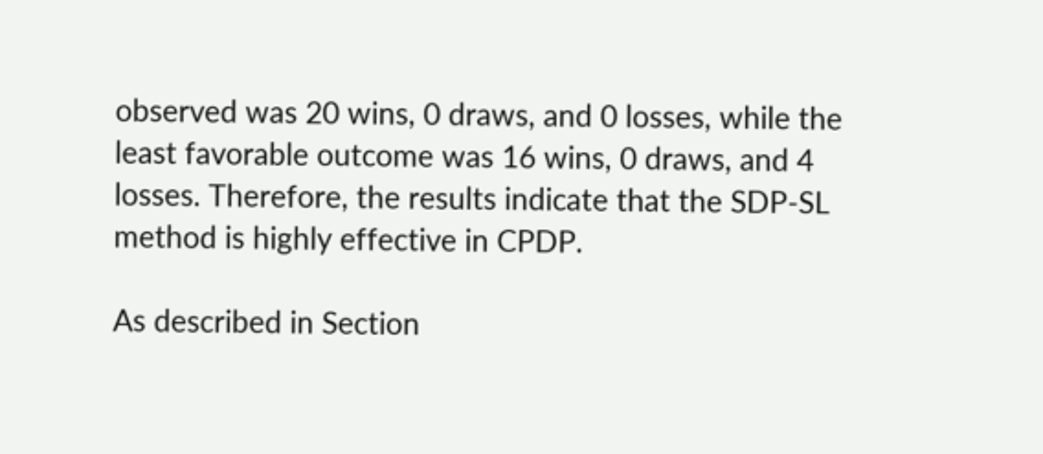observed was 20 wins, 0 draws, and 0 losses, while the least favorable outcome was 16 wins, 0 draws, and 4 losses. Therefore, the results indicate that the SDP-SL method is highly effective in CPDP.

As described in Section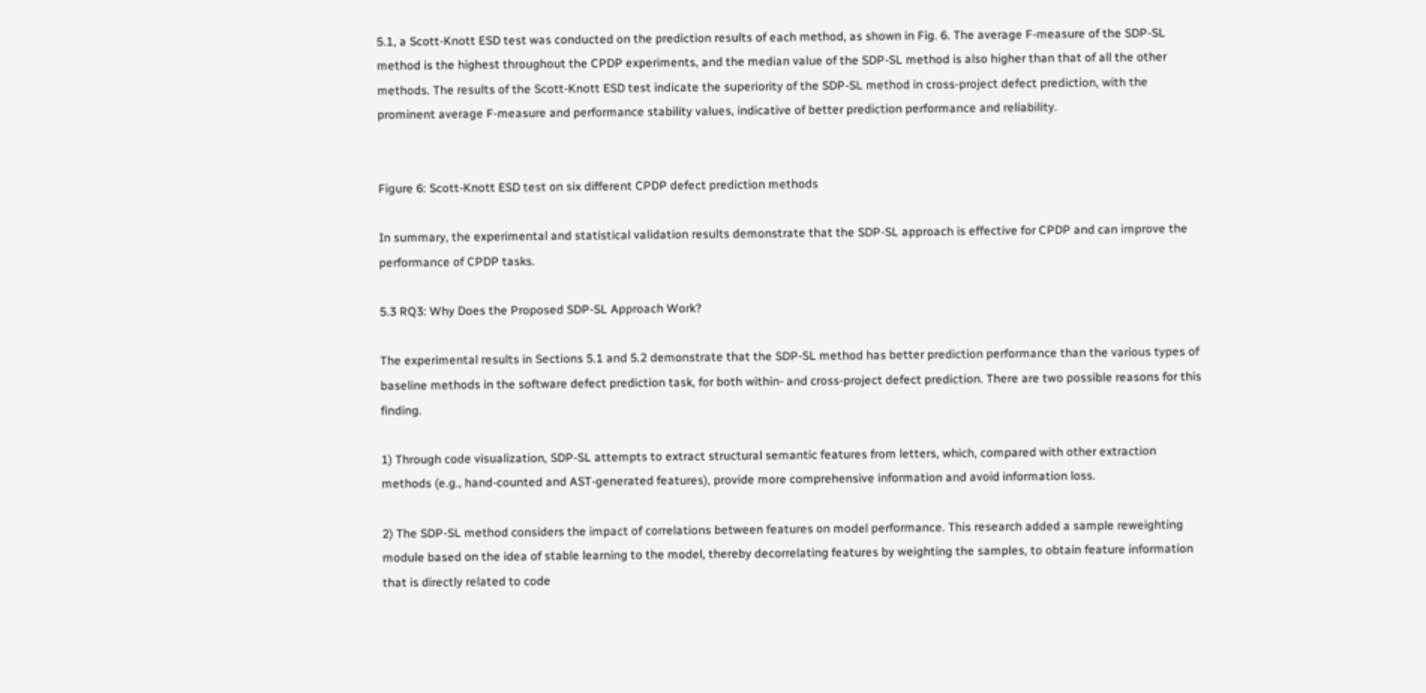5.1, a Scott-Knott ESD test was conducted on the prediction results of each method, as shown in Fig. 6. The average F-measure of the SDP-SL method is the highest throughout the CPDP experiments, and the median value of the SDP-SL method is also higher than that of all the other methods. The results of the Scott-Knott ESD test indicate the superiority of the SDP-SL method in cross-project defect prediction, with the prominent average F-measure and performance stability values, indicative of better prediction performance and reliability.


Figure 6: Scott-Knott ESD test on six different CPDP defect prediction methods

In summary, the experimental and statistical validation results demonstrate that the SDP-SL approach is effective for CPDP and can improve the performance of CPDP tasks.

5.3 RQ3: Why Does the Proposed SDP-SL Approach Work?

The experimental results in Sections 5.1 and 5.2 demonstrate that the SDP-SL method has better prediction performance than the various types of baseline methods in the software defect prediction task, for both within- and cross-project defect prediction. There are two possible reasons for this finding.

1) Through code visualization, SDP-SL attempts to extract structural semantic features from letters, which, compared with other extraction methods (e.g., hand-counted and AST-generated features), provide more comprehensive information and avoid information loss.

2) The SDP-SL method considers the impact of correlations between features on model performance. This research added a sample reweighting module based on the idea of stable learning to the model, thereby decorrelating features by weighting the samples, to obtain feature information that is directly related to code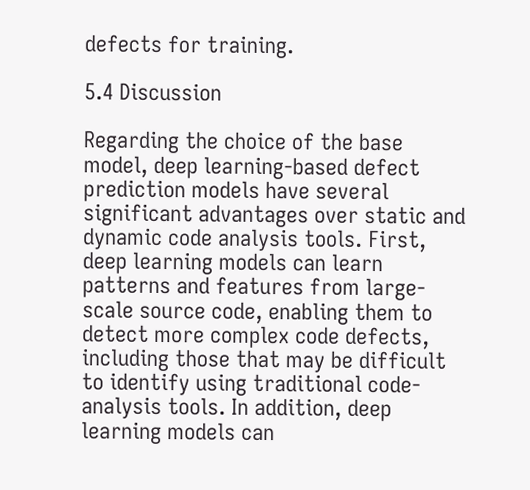defects for training.

5.4 Discussion

Regarding the choice of the base model, deep learning-based defect prediction models have several significant advantages over static and dynamic code analysis tools. First, deep learning models can learn patterns and features from large-scale source code, enabling them to detect more complex code defects, including those that may be difficult to identify using traditional code-analysis tools. In addition, deep learning models can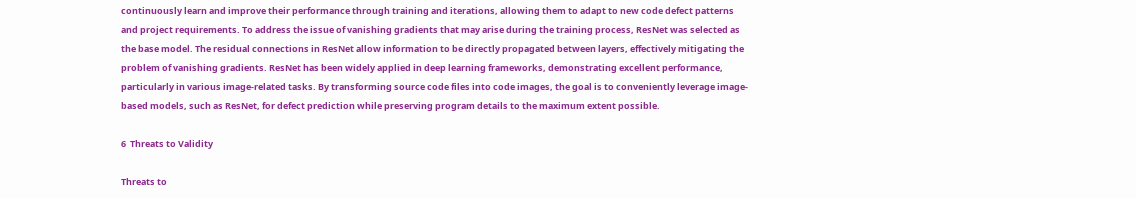continuously learn and improve their performance through training and iterations, allowing them to adapt to new code defect patterns and project requirements. To address the issue of vanishing gradients that may arise during the training process, ResNet was selected as the base model. The residual connections in ResNet allow information to be directly propagated between layers, effectively mitigating the problem of vanishing gradients. ResNet has been widely applied in deep learning frameworks, demonstrating excellent performance, particularly in various image-related tasks. By transforming source code files into code images, the goal is to conveniently leverage image-based models, such as ResNet, for defect prediction while preserving program details to the maximum extent possible.

6  Threats to Validity

Threats to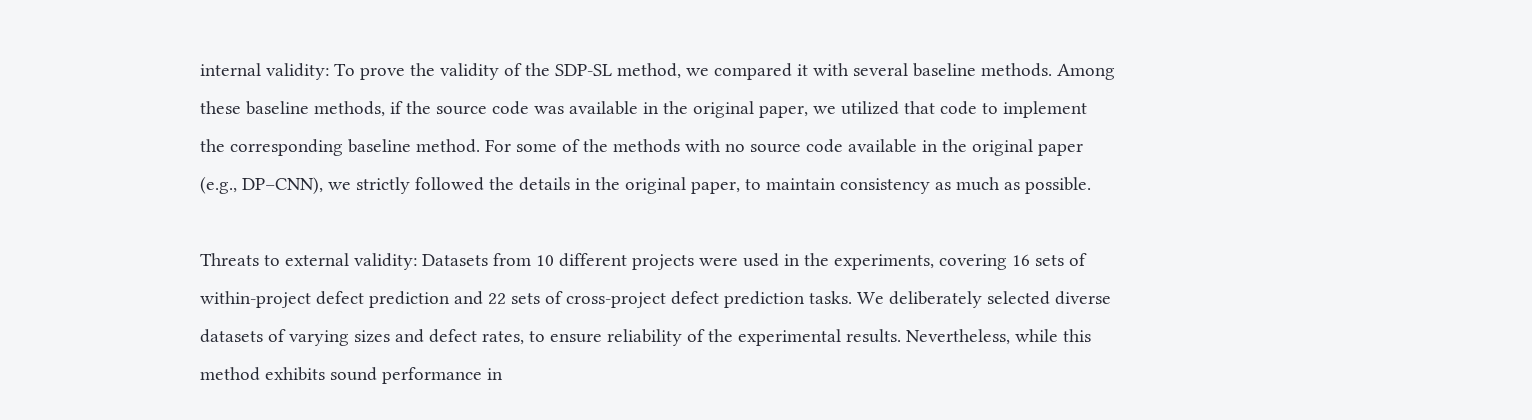internal validity: To prove the validity of the SDP-SL method, we compared it with several baseline methods. Among these baseline methods, if the source code was available in the original paper, we utilized that code to implement the corresponding baseline method. For some of the methods with no source code available in the original paper (e.g., DP–CNN), we strictly followed the details in the original paper, to maintain consistency as much as possible.

Threats to external validity: Datasets from 10 different projects were used in the experiments, covering 16 sets of within-project defect prediction and 22 sets of cross-project defect prediction tasks. We deliberately selected diverse datasets of varying sizes and defect rates, to ensure reliability of the experimental results. Nevertheless, while this method exhibits sound performance in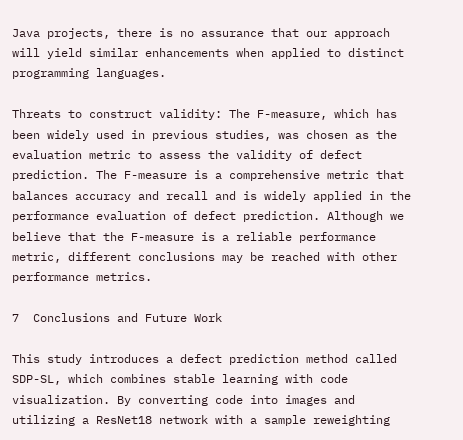Java projects, there is no assurance that our approach will yield similar enhancements when applied to distinct programming languages.

Threats to construct validity: The F-measure, which has been widely used in previous studies, was chosen as the evaluation metric to assess the validity of defect prediction. The F-measure is a comprehensive metric that balances accuracy and recall and is widely applied in the performance evaluation of defect prediction. Although we believe that the F-measure is a reliable performance metric, different conclusions may be reached with other performance metrics.

7  Conclusions and Future Work

This study introduces a defect prediction method called SDP-SL, which combines stable learning with code visualization. By converting code into images and utilizing a ResNet18 network with a sample reweighting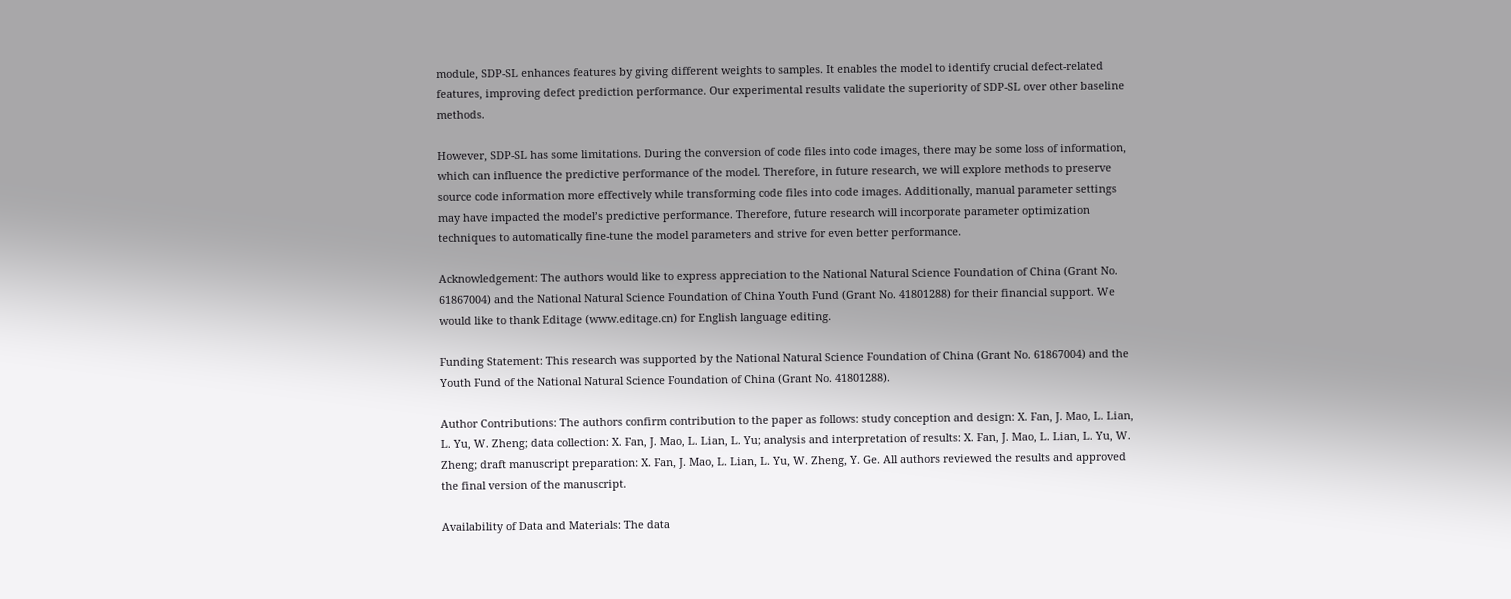module, SDP-SL enhances features by giving different weights to samples. It enables the model to identify crucial defect-related features, improving defect prediction performance. Our experimental results validate the superiority of SDP-SL over other baseline methods.

However, SDP-SL has some limitations. During the conversion of code files into code images, there may be some loss of information, which can influence the predictive performance of the model. Therefore, in future research, we will explore methods to preserve source code information more effectively while transforming code files into code images. Additionally, manual parameter settings may have impacted the model’s predictive performance. Therefore, future research will incorporate parameter optimization techniques to automatically fine-tune the model parameters and strive for even better performance.

Acknowledgement: The authors would like to express appreciation to the National Natural Science Foundation of China (Grant No. 61867004) and the National Natural Science Foundation of China Youth Fund (Grant No. 41801288) for their financial support. We would like to thank Editage (www.editage.cn) for English language editing.

Funding Statement: This research was supported by the National Natural Science Foundation of China (Grant No. 61867004) and the Youth Fund of the National Natural Science Foundation of China (Grant No. 41801288).

Author Contributions: The authors confirm contribution to the paper as follows: study conception and design: X. Fan, J. Mao, L. Lian, L. Yu, W. Zheng; data collection: X. Fan, J. Mao, L. Lian, L. Yu; analysis and interpretation of results: X. Fan, J. Mao, L. Lian, L. Yu, W. Zheng; draft manuscript preparation: X. Fan, J. Mao, L. Lian, L. Yu, W. Zheng, Y. Ge. All authors reviewed the results and approved the final version of the manuscript.

Availability of Data and Materials: The data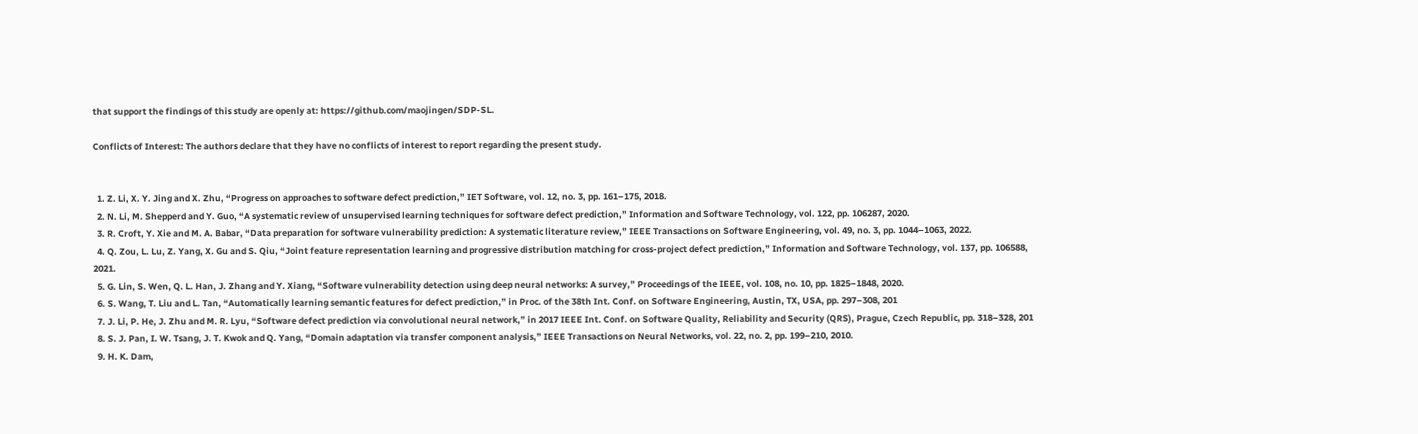that support the findings of this study are openly at: https://github.com/maojingen/SDP-SL.

Conflicts of Interest: The authors declare that they have no conflicts of interest to report regarding the present study.


  1. Z. Li, X. Y. Jing and X. Zhu, “Progress on approaches to software defect prediction,” IET Software, vol. 12, no. 3, pp. 161–175, 2018.
  2. N. Li, M. Shepperd and Y. Guo, “A systematic review of unsupervised learning techniques for software defect prediction,” Information and Software Technology, vol. 122, pp. 106287, 2020.
  3. R. Croft, Y. Xie and M. A. Babar, “Data preparation for software vulnerability prediction: A systematic literature review,” IEEE Transactions on Software Engineering, vol. 49, no. 3, pp. 1044–1063, 2022.
  4. Q. Zou, L. Lu, Z. Yang, X. Gu and S. Qiu, “Joint feature representation learning and progressive distribution matching for cross-project defect prediction,” Information and Software Technology, vol. 137, pp. 106588, 2021.
  5. G. Lin, S. Wen, Q. L. Han, J. Zhang and Y. Xiang, “Software vulnerability detection using deep neural networks: A survey,” Proceedings of the IEEE, vol. 108, no. 10, pp. 1825–1848, 2020.
  6. S. Wang, T. Liu and L. Tan, “Automatically learning semantic features for defect prediction,” in Proc. of the 38th Int. Conf. on Software Engineering, Austin, TX, USA, pp. 297–308, 201
  7. J. Li, P. He, J. Zhu and M. R. Lyu, “Software defect prediction via convolutional neural network,” in 2017 IEEE Int. Conf. on Software Quality, Reliability and Security (QRS), Prague, Czech Republic, pp. 318–328, 201
  8. S. J. Pan, I. W. Tsang, J. T. Kwok and Q. Yang, “Domain adaptation via transfer component analysis,” IEEE Transactions on Neural Networks, vol. 22, no. 2, pp. 199–210, 2010.
  9. H. K. Dam,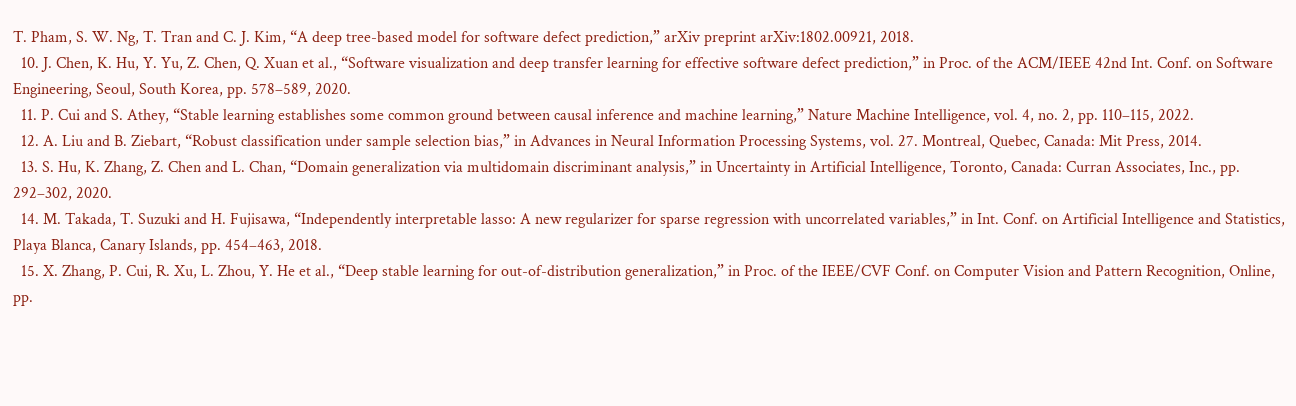T. Pham, S. W. Ng, T. Tran and C. J. Kim, “A deep tree-based model for software defect prediction,” arXiv preprint arXiv:1802.00921, 2018.
  10. J. Chen, K. Hu, Y. Yu, Z. Chen, Q. Xuan et al., “Software visualization and deep transfer learning for effective software defect prediction,” in Proc. of the ACM/IEEE 42nd Int. Conf. on Software Engineering, Seoul, South Korea, pp. 578–589, 2020.
  11. P. Cui and S. Athey, “Stable learning establishes some common ground between causal inference and machine learning,” Nature Machine Intelligence, vol. 4, no. 2, pp. 110–115, 2022.
  12. A. Liu and B. Ziebart, “Robust classification under sample selection bias,” in Advances in Neural Information Processing Systems, vol. 27. Montreal, Quebec, Canada: Mit Press, 2014.
  13. S. Hu, K. Zhang, Z. Chen and L. Chan, “Domain generalization via multidomain discriminant analysis,” in Uncertainty in Artificial Intelligence, Toronto, Canada: Curran Associates, Inc., pp. 292–302, 2020.
  14. M. Takada, T. Suzuki and H. Fujisawa, “Independently interpretable lasso: A new regularizer for sparse regression with uncorrelated variables,” in Int. Conf. on Artificial Intelligence and Statistics, Playa Blanca, Canary Islands, pp. 454–463, 2018.
  15. X. Zhang, P. Cui, R. Xu, L. Zhou, Y. He et al., “Deep stable learning for out-of-distribution generalization,” in Proc. of the IEEE/CVF Conf. on Computer Vision and Pattern Recognition, Online, pp.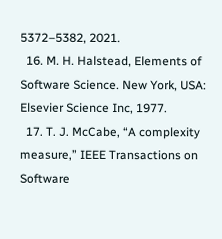5372–5382, 2021.
  16. M. H. Halstead, Elements of Software Science. New York, USA: Elsevier Science Inc, 1977.
  17. T. J. McCabe, “A complexity measure,” IEEE Transactions on Software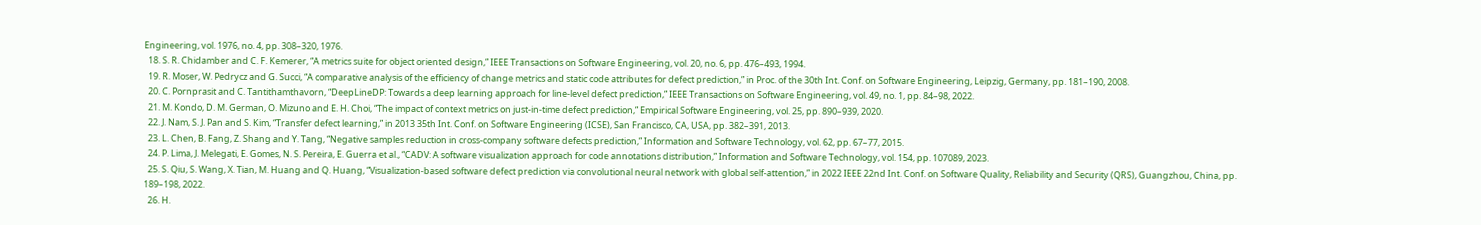Engineering, vol. 1976, no. 4, pp. 308–320, 1976.
  18. S. R. Chidamber and C. F. Kemerer, “A metrics suite for object oriented design,” IEEE Transactions on Software Engineering, vol. 20, no. 6, pp. 476–493, 1994.
  19. R. Moser, W. Pedrycz and G. Succi, “A comparative analysis of the efficiency of change metrics and static code attributes for defect prediction,” in Proc. of the 30th Int. Conf. on Software Engineering, Leipzig, Germany, pp. 181–190, 2008.
  20. C. Pornprasit and C. Tantithamthavorn, “DeepLineDP: Towards a deep learning approach for line-level defect prediction,” IEEE Transactions on Software Engineering, vol. 49, no. 1, pp. 84–98, 2022.
  21. M. Kondo, D. M. German, O. Mizuno and E. H. Choi, “The impact of context metrics on just-in-time defect prediction,” Empirical Software Engineering, vol. 25, pp. 890–939, 2020.
  22. J. Nam, S. J. Pan and S. Kim, “Transfer defect learning,” in 2013 35th Int. Conf. on Software Engineering (ICSE), San Francisco, CA, USA, pp. 382–391, 2013.
  23. L. Chen, B. Fang, Z. Shang and Y. Tang, “Negative samples reduction in cross-company software defects prediction,” Information and Software Technology, vol. 62, pp. 67–77, 2015.
  24. P. Lima, J. Melegati, E. Gomes, N. S. Pereira, E. Guerra et al., “CADV: A software visualization approach for code annotations distribution,” Information and Software Technology, vol. 154, pp. 107089, 2023.
  25. S. Qiu, S. Wang, X. Tian, M. Huang and Q. Huang, “Visualization-based software defect prediction via convolutional neural network with global self-attention,” in 2022 IEEE 22nd Int. Conf. on Software Quality, Reliability and Security (QRS), Guangzhou, China, pp. 189–198, 2022.
  26. H.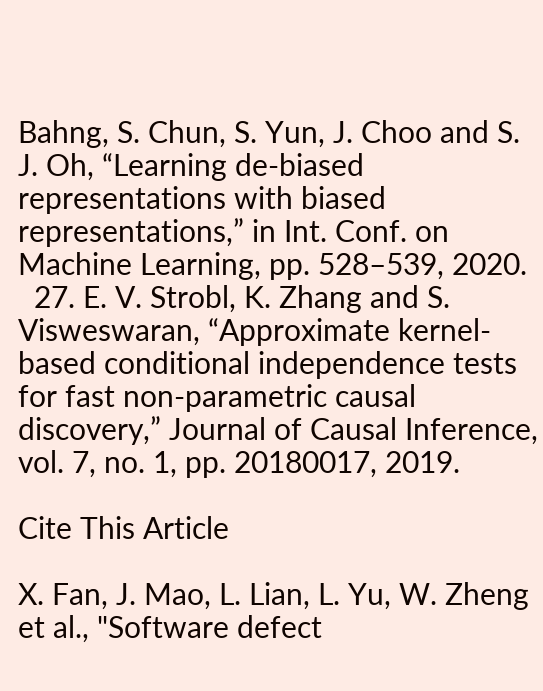Bahng, S. Chun, S. Yun, J. Choo and S. J. Oh, “Learning de-biased representations with biased representations,” in Int. Conf. on Machine Learning, pp. 528–539, 2020.
  27. E. V. Strobl, K. Zhang and S. Visweswaran, “Approximate kernel-based conditional independence tests for fast non-parametric causal discovery,” Journal of Causal Inference, vol. 7, no. 1, pp. 20180017, 2019.

Cite This Article

X. Fan, J. Mao, L. Lian, L. Yu, W. Zheng et al., "Software defect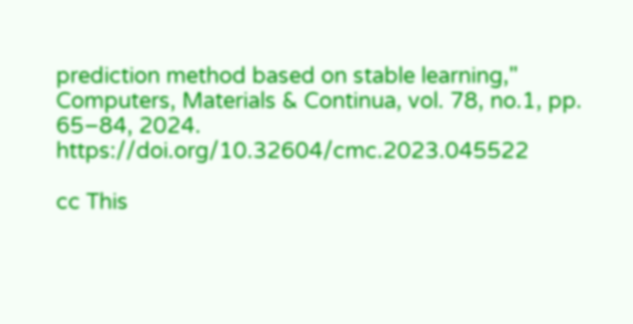prediction method based on stable learning," Computers, Materials & Continua, vol. 78, no.1, pp. 65–84, 2024. https://doi.org/10.32604/cmc.2023.045522

cc This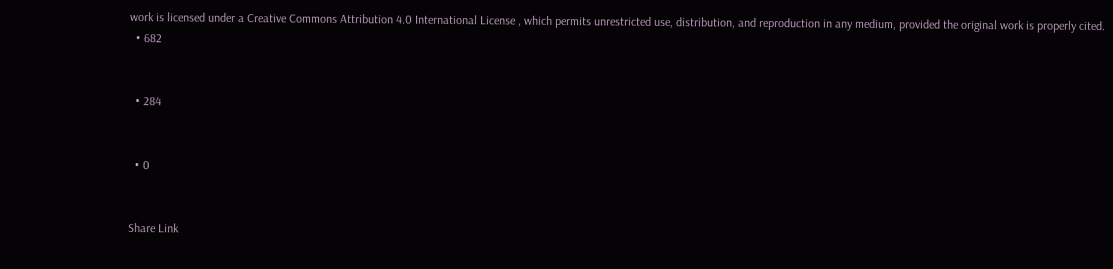work is licensed under a Creative Commons Attribution 4.0 International License , which permits unrestricted use, distribution, and reproduction in any medium, provided the original work is properly cited.
  • 682


  • 284


  • 0


Share Link